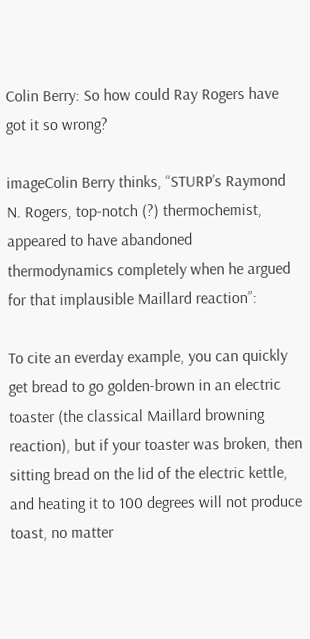Colin Berry: So how could Ray Rogers have got it so wrong?

imageColin Berry thinks, “STURP’s Raymond N. Rogers, top-notch (?) thermochemist, appeared to have abandoned thermodynamics completely when he argued for that implausible Maillard reaction”:

To cite an everday example, you can quickly get bread to go golden-brown in an electric toaster (the classical Maillard browning reaction), but if your toaster was broken, then sitting bread on the lid of the electric kettle, and heating it to 100 degrees will not produce toast, no matter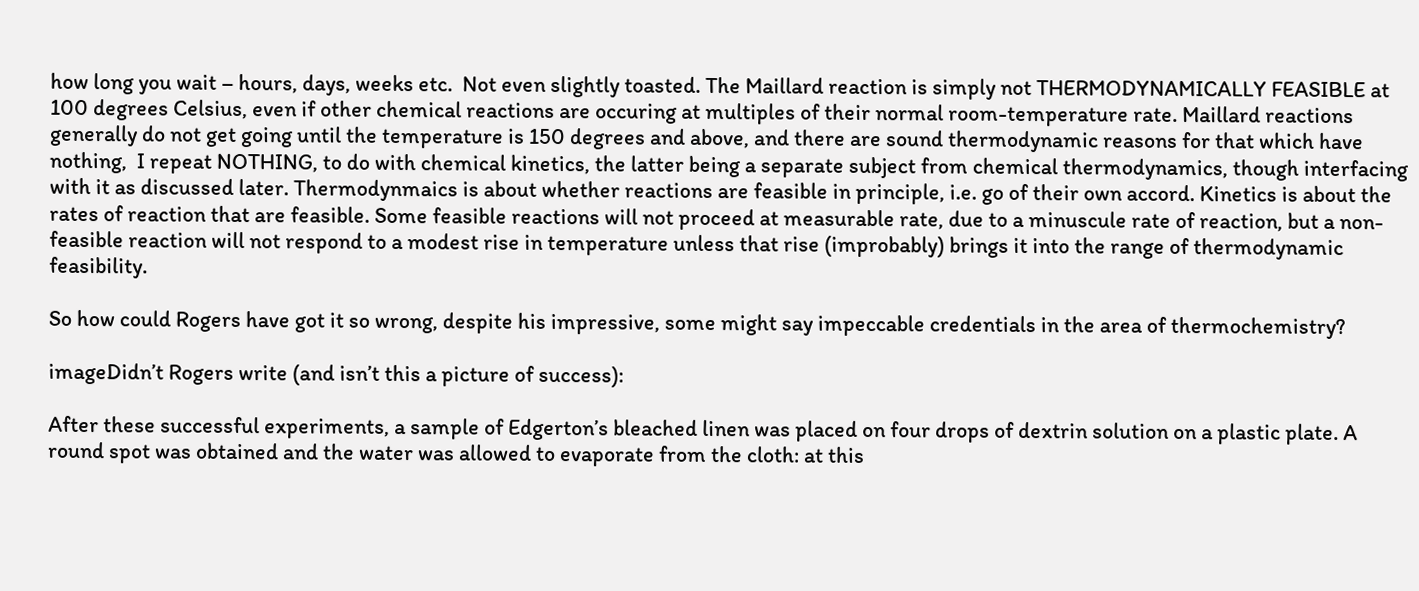how long you wait – hours, days, weeks etc.  Not even slightly toasted. The Maillard reaction is simply not THERMODYNAMICALLY FEASIBLE at 100 degrees Celsius, even if other chemical reactions are occuring at multiples of their normal room-temperature rate. Maillard reactions generally do not get going until the temperature is 150 degrees and above, and there are sound thermodynamic reasons for that which have nothing,  I repeat NOTHING, to do with chemical kinetics, the latter being a separate subject from chemical thermodynamics, though interfacing with it as discussed later. Thermodynmaics is about whether reactions are feasible in principle, i.e. go of their own accord. Kinetics is about the rates of reaction that are feasible. Some feasible reactions will not proceed at measurable rate, due to a minuscule rate of reaction, but a non-feasible reaction will not respond to a modest rise in temperature unless that rise (improbably) brings it into the range of thermodynamic feasibility.

So how could Rogers have got it so wrong, despite his impressive, some might say impeccable credentials in the area of thermochemistry?

imageDidn’t Rogers write (and isn’t this a picture of success):

After these successful experiments, a sample of Edgerton’s bleached linen was placed on four drops of dextrin solution on a plastic plate. A round spot was obtained and the water was allowed to evaporate from the cloth: at this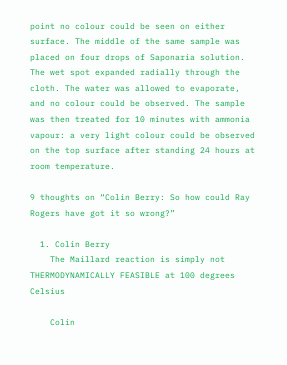point no colour could be seen on either surface. The middle of the same sample was placed on four drops of Saponaria solution. The wet spot expanded radially through the cloth. The water was allowed to evaporate, and no colour could be observed. The sample was then treated for 10 minutes with ammonia vapour: a very light colour could be observed on the top surface after standing 24 hours at room temperature.

9 thoughts on “Colin Berry: So how could Ray Rogers have got it so wrong?”

  1. Colin Berry
    The Maillard reaction is simply not THERMODYNAMICALLY FEASIBLE at 100 degrees Celsius

    Colin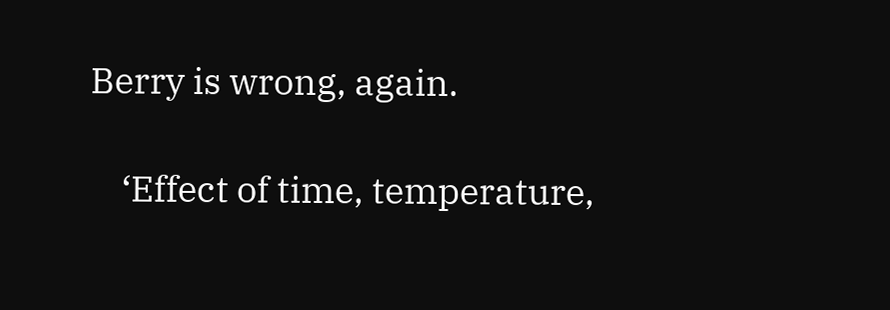Berry is wrong, again.

    ‘Effect of time, temperature,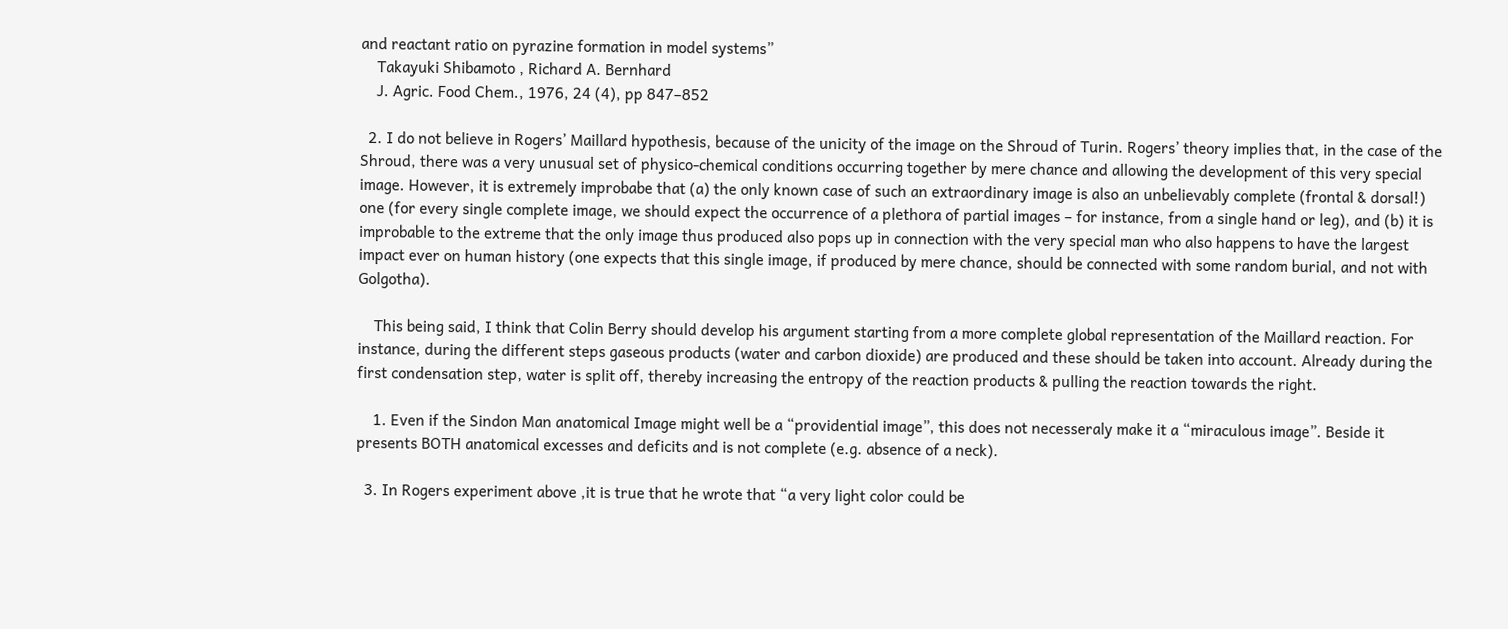and reactant ratio on pyrazine formation in model systems”
    Takayuki Shibamoto , Richard A. Bernhard
    J. Agric. Food Chem., 1976, 24 (4), pp 847–852

  2. I do not believe in Rogers’ Maillard hypothesis, because of the unicity of the image on the Shroud of Turin. Rogers’ theory implies that, in the case of the Shroud, there was a very unusual set of physico-chemical conditions occurring together by mere chance and allowing the development of this very special image. However, it is extremely improbabe that (a) the only known case of such an extraordinary image is also an unbelievably complete (frontal & dorsal!) one (for every single complete image, we should expect the occurrence of a plethora of partial images – for instance, from a single hand or leg), and (b) it is improbable to the extreme that the only image thus produced also pops up in connection with the very special man who also happens to have the largest impact ever on human history (one expects that this single image, if produced by mere chance, should be connected with some random burial, and not with Golgotha).

    This being said, I think that Colin Berry should develop his argument starting from a more complete global representation of the Maillard reaction. For instance, during the different steps gaseous products (water and carbon dioxide) are produced and these should be taken into account. Already during the first condensation step, water is split off, thereby increasing the entropy of the reaction products & pulling the reaction towards the right.

    1. Even if the Sindon Man anatomical Image might well be a “providential image”, this does not necesseraly make it a “miraculous image”. Beside it presents BOTH anatomical excesses and deficits and is not complete (e.g. absence of a neck).

  3. In Rogers experiment above ,it is true that he wrote that “a very light color could be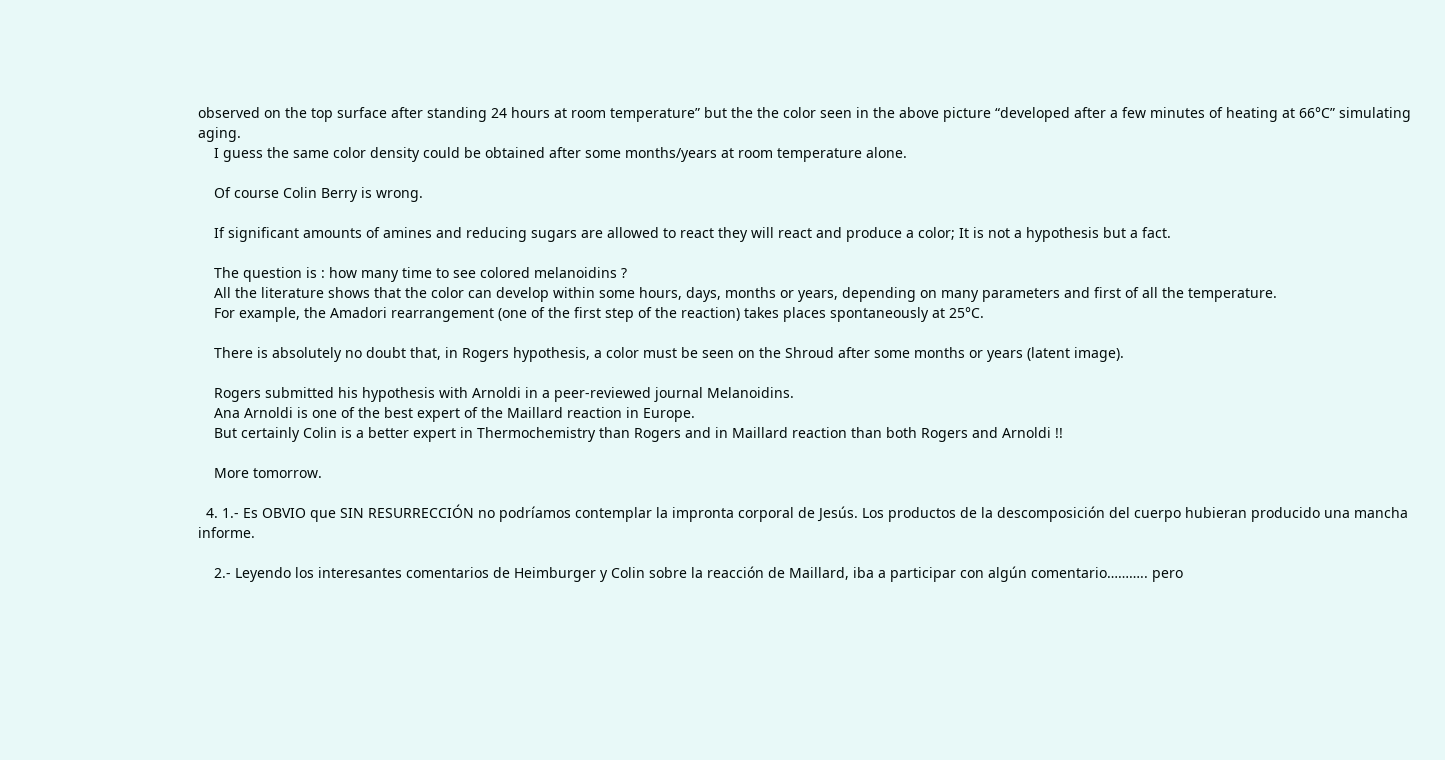observed on the top surface after standing 24 hours at room temperature” but the the color seen in the above picture “developed after a few minutes of heating at 66°C” simulating aging.
    I guess the same color density could be obtained after some months/years at room temperature alone.

    Of course Colin Berry is wrong.

    If significant amounts of amines and reducing sugars are allowed to react they will react and produce a color; It is not a hypothesis but a fact.

    The question is : how many time to see colored melanoidins ?
    All the literature shows that the color can develop within some hours, days, months or years, depending on many parameters and first of all the temperature.
    For example, the Amadori rearrangement (one of the first step of the reaction) takes places spontaneously at 25°C.

    There is absolutely no doubt that, in Rogers hypothesis, a color must be seen on the Shroud after some months or years (latent image).

    Rogers submitted his hypothesis with Arnoldi in a peer-reviewed journal Melanoidins.
    Ana Arnoldi is one of the best expert of the Maillard reaction in Europe.
    But certainly Colin is a better expert in Thermochemistry than Rogers and in Maillard reaction than both Rogers and Arnoldi !!

    More tomorrow.

  4. 1.- Es OBVIO que SIN RESURRECCIÓN no podríamos contemplar la impronta corporal de Jesús. Los productos de la descomposición del cuerpo hubieran producido una mancha informe.

    2.- Leyendo los interesantes comentarios de Heimburger y Colin sobre la reacción de Maillard, iba a participar con algún comentario……….. pero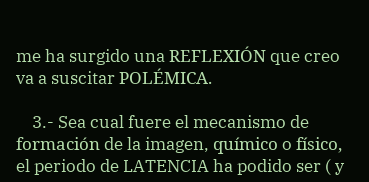me ha surgido una REFLEXIÓN que creo va a suscitar POLÉMICA.

    3.- Sea cual fuere el mecanismo de formación de la imagen, químico o físico, el periodo de LATENCIA ha podido ser ( y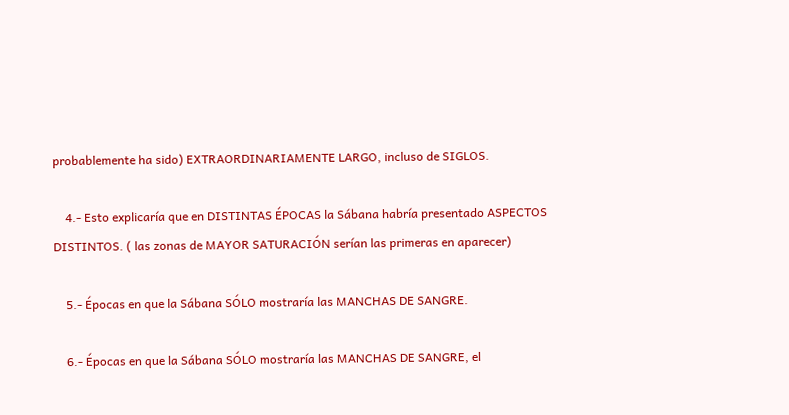probablemente ha sido) EXTRAORDINARIAMENTE LARGO, incluso de SIGLOS.

    4.- Esto explicaría que en DISTINTAS ÉPOCAS la Sábana habría presentado ASPECTOS DISTINTOS. ( las zonas de MAYOR SATURACIÓN serían las primeras en aparecer)

    5.- Épocas en que la Sábana SÓLO mostraría las MANCHAS DE SANGRE.

    6.- Épocas en que la Sábana SÓLO mostraría las MANCHAS DE SANGRE, el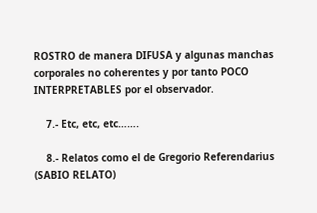ROSTRO de manera DIFUSA y algunas manchas corporales no coherentes y por tanto POCO INTERPRETABLES por el observador.

    7.- Etc, etc, etc…….

    8.- Relatos como el de Gregorio Referendarius (SABIO RELATO)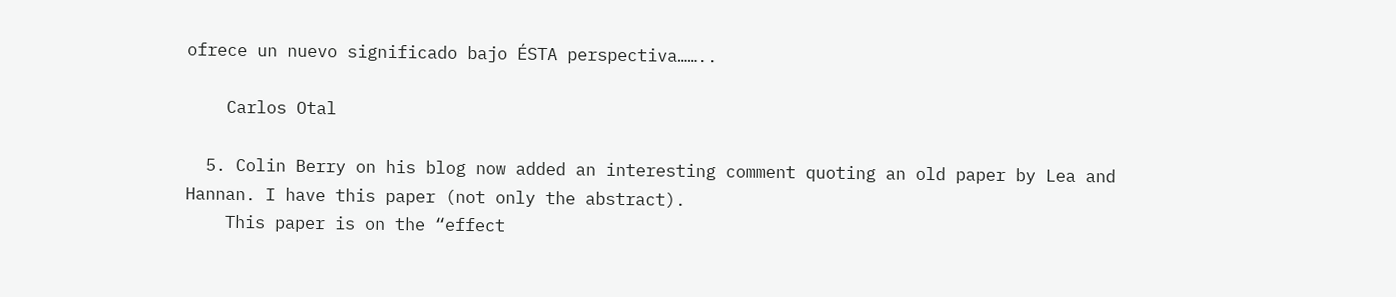ofrece un nuevo significado bajo ÉSTA perspectiva……..

    Carlos Otal

  5. Colin Berry on his blog now added an interesting comment quoting an old paper by Lea and Hannan. I have this paper (not only the abstract).
    This paper is on the “effect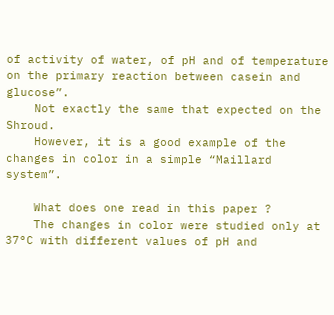of activity of water, of pH and of temperature on the primary reaction between casein and glucose”.
    Not exactly the same that expected on the Shroud.
    However, it is a good example of the changes in color in a simple “Maillard system”.

    What does one read in this paper ?
    The changes in color were studied only at 37°C with different values of pH and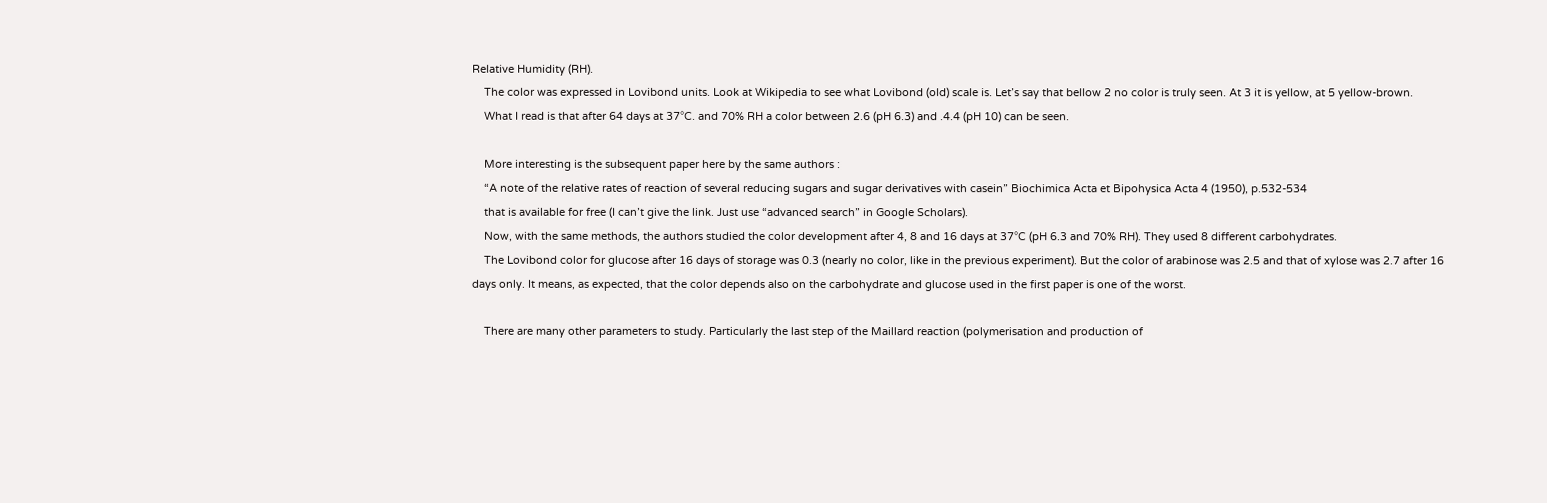Relative Humidity (RH).
    The color was expressed in Lovibond units. Look at Wikipedia to see what Lovibond (old) scale is. Let’s say that bellow 2 no color is truly seen. At 3 it is yellow, at 5 yellow-brown.
    What I read is that after 64 days at 37°C. and 70% RH a color between 2.6 (pH 6.3) and .4.4 (pH 10) can be seen.

    More interesting is the subsequent paper here by the same authors :
    “A note of the relative rates of reaction of several reducing sugars and sugar derivatives with casein” Biochimica Acta et Bipohysica Acta 4 (1950), p.532-534
    that is available for free (I can’t give the link. Just use “advanced search” in Google Scholars).
    Now, with the same methods, the authors studied the color development after 4, 8 and 16 days at 37°C (pH 6.3 and 70% RH). They used 8 different carbohydrates.
    The Lovibond color for glucose after 16 days of storage was 0.3 (nearly no color, like in the previous experiment). But the color of arabinose was 2.5 and that of xylose was 2.7 after 16 days only. It means, as expected, that the color depends also on the carbohydrate and glucose used in the first paper is one of the worst.

    There are many other parameters to study. Particularly the last step of the Maillard reaction (polymerisation and production of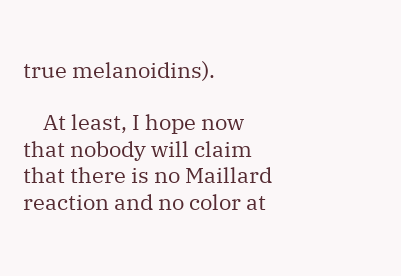true melanoidins).

    At least, I hope now that nobody will claim that there is no Maillard reaction and no color at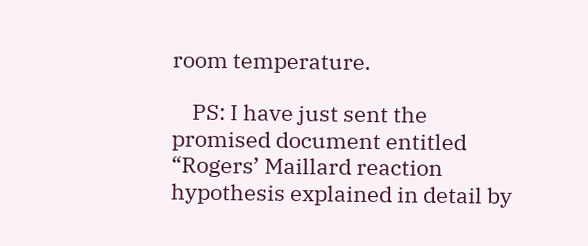room temperature.

    PS: I have just sent the promised document entitled “Rogers’ Maillard reaction hypothesis explained in detail by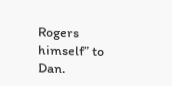Rogers himself” to Dan.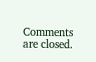Comments are closed.